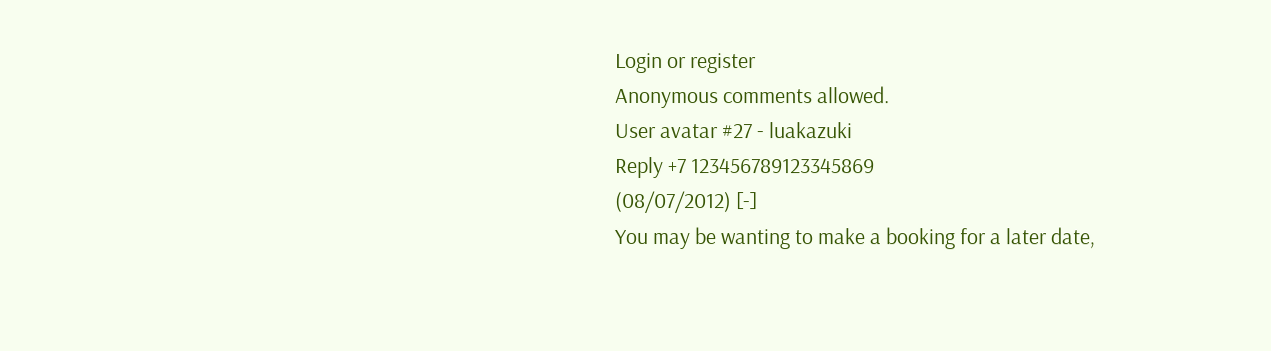Login or register
Anonymous comments allowed.
User avatar #27 - luakazuki
Reply +7 123456789123345869
(08/07/2012) [-]
You may be wanting to make a booking for a later date,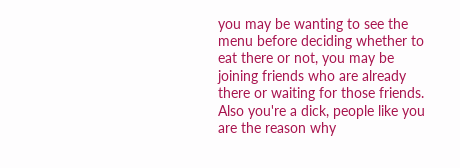you may be wanting to see the menu before deciding whether to eat there or not, you may be joining friends who are already there or waiting for those friends. Also you're a dick, people like you are the reason why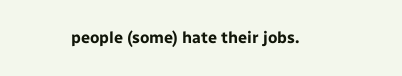people (some) hate their jobs.